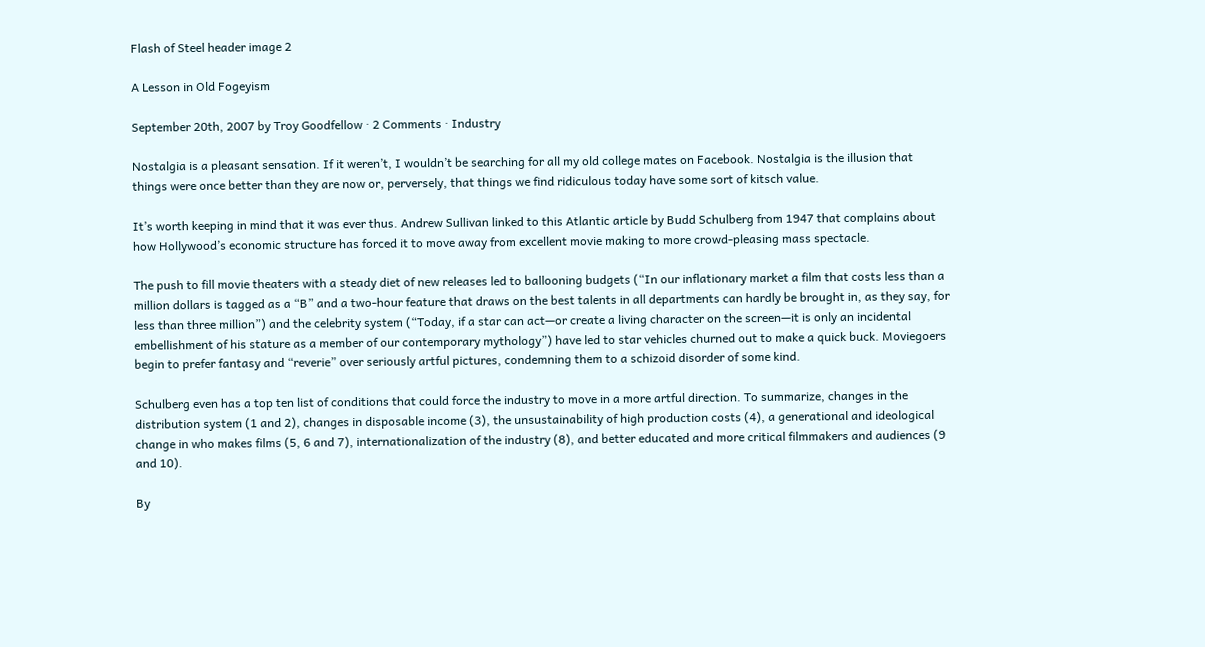Flash of Steel header image 2

A Lesson in Old Fogeyism

September 20th, 2007 by Troy Goodfellow · 2 Comments · Industry

Nostalgia is a pleasant sensation. If it weren’t, I wouldn’t be searching for all my old college mates on Facebook. Nostalgia is the illusion that things were once better than they are now or, perversely, that things we find ridiculous today have some sort of kitsch value.

It’s worth keeping in mind that it was ever thus. Andrew Sullivan linked to this Atlantic article by Budd Schulberg from 1947 that complains about how Hollywood’s economic structure has forced it to move away from excellent movie making to more crowd-pleasing mass spectacle.

The push to fill movie theaters with a steady diet of new releases led to ballooning budgets (“In our inflationary market a film that costs less than a million dollars is tagged as a “B” and a two-hour feature that draws on the best talents in all departments can hardly be brought in, as they say, for less than three million”) and the celebrity system (“Today, if a star can act—or create a living character on the screen—it is only an incidental embellishment of his stature as a member of our contemporary mythology”) have led to star vehicles churned out to make a quick buck. Moviegoers begin to prefer fantasy and “reverie” over seriously artful pictures, condemning them to a schizoid disorder of some kind.

Schulberg even has a top ten list of conditions that could force the industry to move in a more artful direction. To summarize, changes in the distribution system (1 and 2), changes in disposable income (3), the unsustainability of high production costs (4), a generational and ideological change in who makes films (5, 6 and 7), internationalization of the industry (8), and better educated and more critical filmmakers and audiences (9 and 10).

By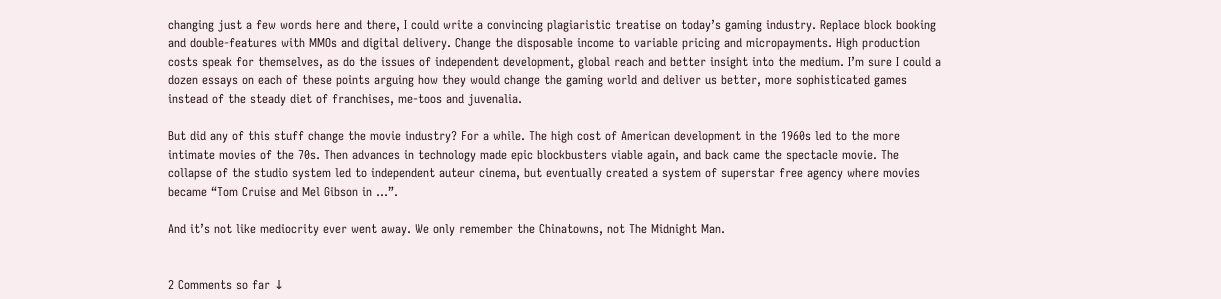changing just a few words here and there, I could write a convincing plagiaristic treatise on today’s gaming industry. Replace block booking and double-features with MMOs and digital delivery. Change the disposable income to variable pricing and micropayments. High production costs speak for themselves, as do the issues of independent development, global reach and better insight into the medium. I’m sure I could a dozen essays on each of these points arguing how they would change the gaming world and deliver us better, more sophisticated games instead of the steady diet of franchises, me-toos and juvenalia.

But did any of this stuff change the movie industry? For a while. The high cost of American development in the 1960s led to the more intimate movies of the 70s. Then advances in technology made epic blockbusters viable again, and back came the spectacle movie. The collapse of the studio system led to independent auteur cinema, but eventually created a system of superstar free agency where movies became “Tom Cruise and Mel Gibson in …”.

And it’s not like mediocrity ever went away. We only remember the Chinatowns, not The Midnight Man.


2 Comments so far ↓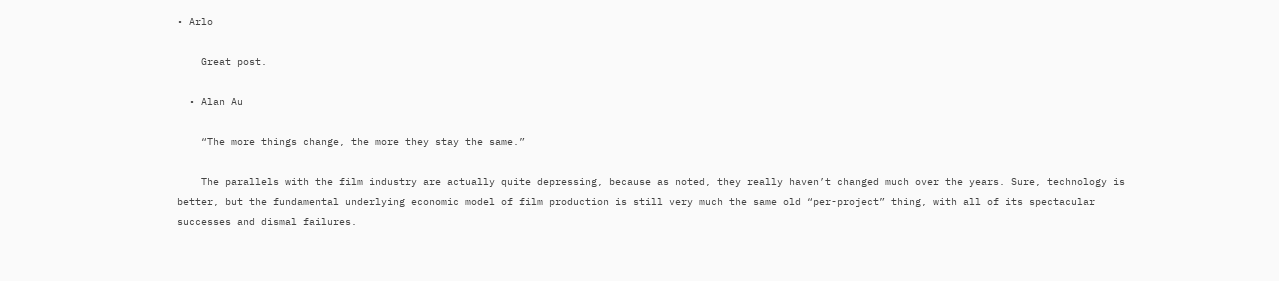• Arlo

    Great post.

  • Alan Au

    “The more things change, the more they stay the same.”

    The parallels with the film industry are actually quite depressing, because as noted, they really haven’t changed much over the years. Sure, technology is better, but the fundamental underlying economic model of film production is still very much the same old “per-project” thing, with all of its spectacular successes and dismal failures.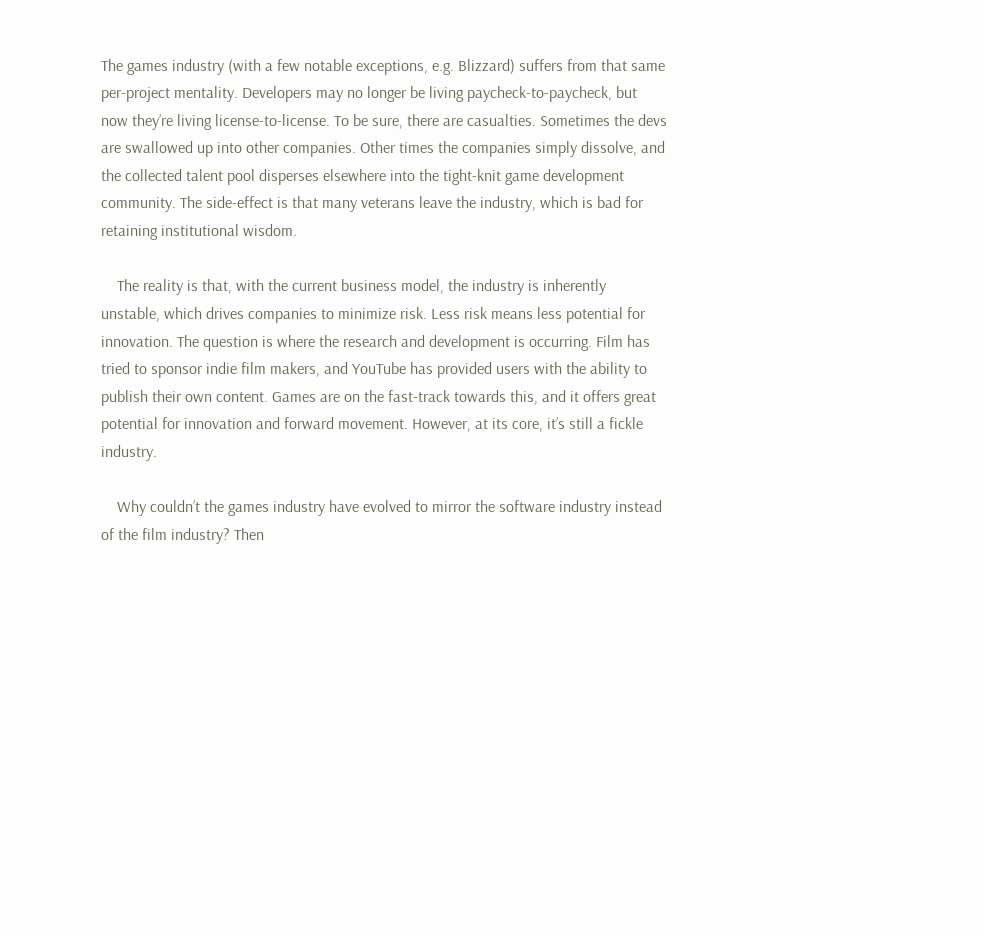The games industry (with a few notable exceptions, e.g. Blizzard) suffers from that same per-project mentality. Developers may no longer be living paycheck-to-paycheck, but now they’re living license-to-license. To be sure, there are casualties. Sometimes the devs are swallowed up into other companies. Other times the companies simply dissolve, and the collected talent pool disperses elsewhere into the tight-knit game development community. The side-effect is that many veterans leave the industry, which is bad for retaining institutional wisdom.

    The reality is that, with the current business model, the industry is inherently unstable, which drives companies to minimize risk. Less risk means less potential for innovation. The question is where the research and development is occurring. Film has tried to sponsor indie film makers, and YouTube has provided users with the ability to publish their own content. Games are on the fast-track towards this, and it offers great potential for innovation and forward movement. However, at its core, it’s still a fickle industry.

    Why couldn’t the games industry have evolved to mirror the software industry instead of the film industry? Then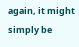again, it might simply be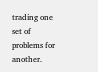trading one set of problems for another.